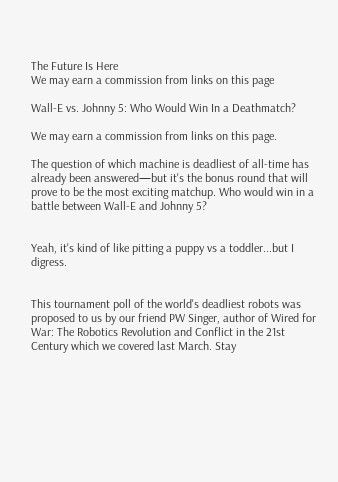The Future Is Here
We may earn a commission from links on this page

Wall-E vs. Johnny 5: Who Would Win In a Deathmatch?

We may earn a commission from links on this page.

The question of which machine is deadliest of all-time has already been answered—but it's the bonus round that will prove to be the most exciting matchup. Who would win in a battle between Wall-E and Johnny 5?


Yeah, it's kind of like pitting a puppy vs a toddler...but I digress.


This tournament poll of the world's deadliest robots was proposed to us by our friend PW Singer, author of Wired for War: The Robotics Revolution and Conflict in the 21st Century which we covered last March. Stay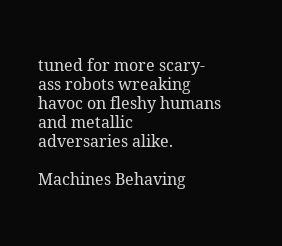tuned for more scary-ass robots wreaking havoc on fleshy humans and metallic adversaries alike.

Machines Behaving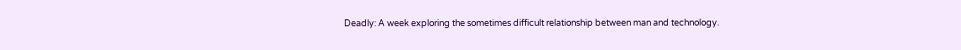Deadly: A week exploring the sometimes difficult relationship between man and technology.